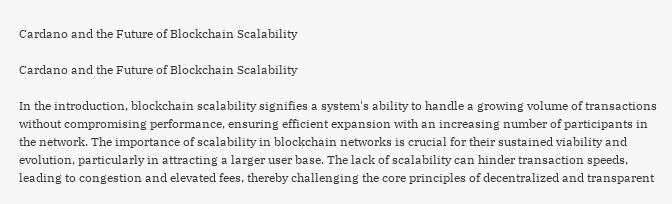Cardano and the Future of Blockchain Scalability

Cardano and the Future of Blockchain Scalability

In the introduction, blockchain scalability signifies a system's ability to handle a growing volume of transactions without compromising performance, ensuring efficient expansion with an increasing number of participants in the network. The importance of scalability in blockchain networks is crucial for their sustained viability and evolution, particularly in attracting a larger user base. The lack of scalability can hinder transaction speeds, leading to congestion and elevated fees, thereby challenging the core principles of decentralized and transparent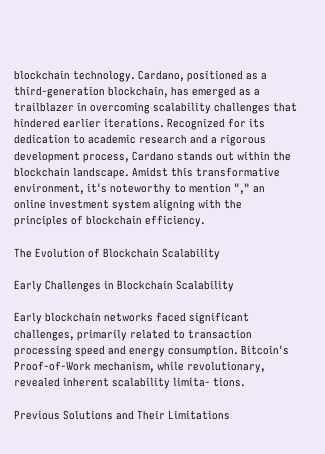blockchain technology. Cardano, positioned as a third-generation blockchain, has emerged as a trailblazer in overcoming scalability challenges that hindered earlier iterations. Recognized for its dedication to academic research and a rigorous development process, Cardano stands out within the blockchain landscape. Amidst this transformative environment, it's noteworthy to mention "," an online investment system aligning with the principles of blockchain efficiency.

The Evolution of Blockchain Scalability

Early Challenges in Blockchain Scalability

Early blockchain networks faced significant challenges, primarily related to transaction processing speed and energy consumption. Bitcoin's Proof-of-Work mechanism, while revolutionary, revealed inherent scalability limita- tions.

Previous Solutions and Their Limitations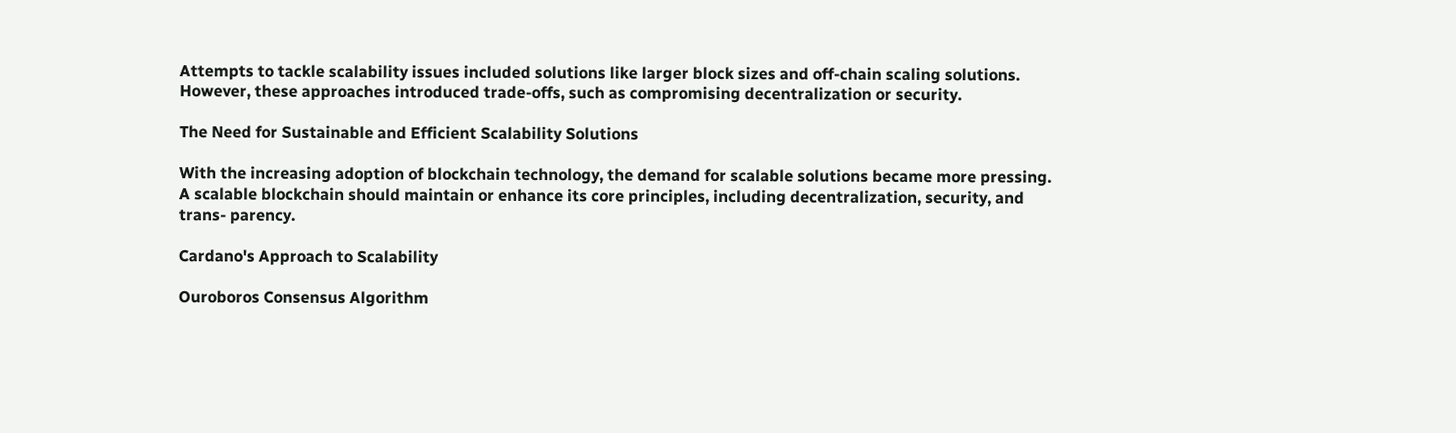Attempts to tackle scalability issues included solutions like larger block sizes and off-chain scaling solutions. However, these approaches introduced trade-offs, such as compromising decentralization or security.

The Need for Sustainable and Efficient Scalability Solutions

With the increasing adoption of blockchain technology, the demand for scalable solutions became more pressing. A scalable blockchain should maintain or enhance its core principles, including decentralization, security, and trans- parency.

Cardano's Approach to Scalability

Ouroboros Consensus Algorithm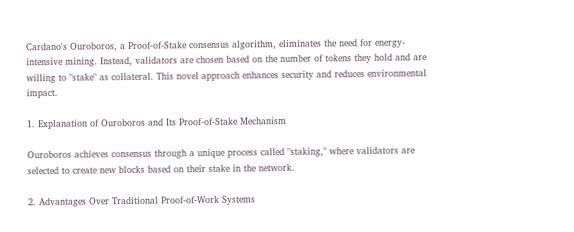Cardano's Ouroboros, a Proof-of-Stake consensus algorithm, eliminates the need for energy-intensive mining. Instead, validators are chosen based on the number of tokens they hold and are willing to "stake" as collateral. This novel approach enhances security and reduces environmental impact.

1. Explanation of Ouroboros and Its Proof-of-Stake Mechanism

Ouroboros achieves consensus through a unique process called "staking," where validators are selected to create new blocks based on their stake in the network.

2. Advantages Over Traditional Proof-of-Work Systems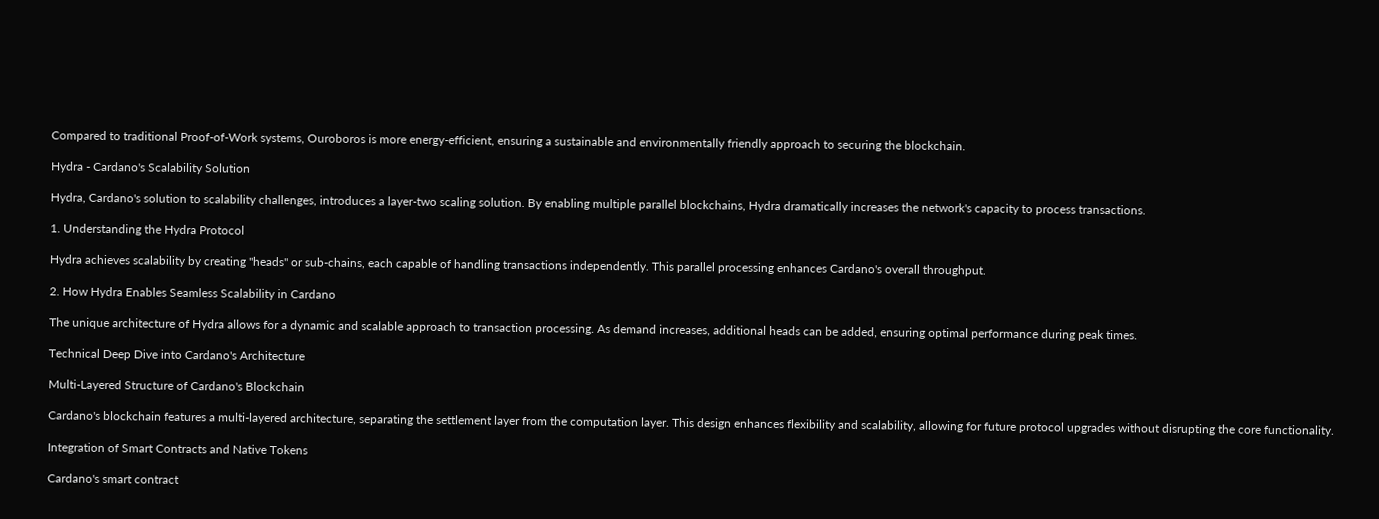Compared to traditional Proof-of-Work systems, Ouroboros is more energy-efficient, ensuring a sustainable and environmentally friendly approach to securing the blockchain.

Hydra - Cardano's Scalability Solution

Hydra, Cardano's solution to scalability challenges, introduces a layer-two scaling solution. By enabling multiple parallel blockchains, Hydra dramatically increases the network's capacity to process transactions.

1. Understanding the Hydra Protocol

Hydra achieves scalability by creating "heads" or sub-chains, each capable of handling transactions independently. This parallel processing enhances Cardano's overall throughput.

2. How Hydra Enables Seamless Scalability in Cardano

The unique architecture of Hydra allows for a dynamic and scalable approach to transaction processing. As demand increases, additional heads can be added, ensuring optimal performance during peak times.

Technical Deep Dive into Cardano's Architecture

Multi-Layered Structure of Cardano's Blockchain

Cardano's blockchain features a multi-layered architecture, separating the settlement layer from the computation layer. This design enhances flexibility and scalability, allowing for future protocol upgrades without disrupting the core functionality.

Integration of Smart Contracts and Native Tokens

Cardano's smart contract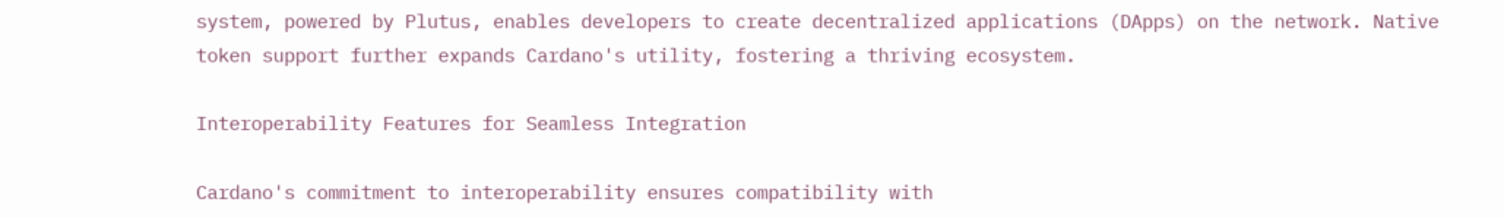system, powered by Plutus, enables developers to create decentralized applications (DApps) on the network. Native token support further expands Cardano's utility, fostering a thriving ecosystem.

Interoperability Features for Seamless Integration

Cardano's commitment to interoperability ensures compatibility with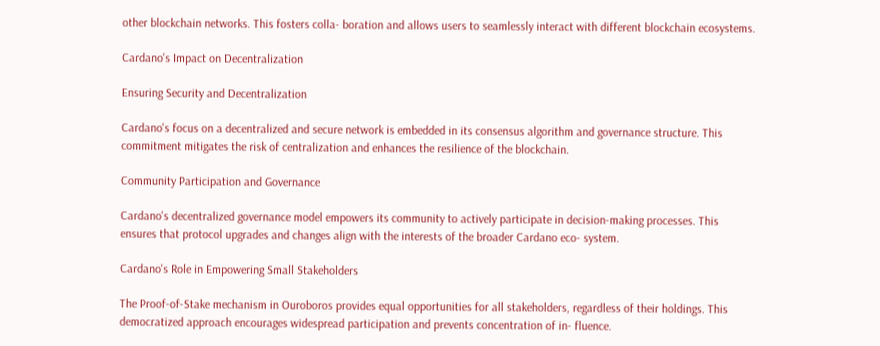other blockchain networks. This fosters colla- boration and allows users to seamlessly interact with different blockchain ecosystems.

Cardano's Impact on Decentralization

Ensuring Security and Decentralization

Cardano's focus on a decentralized and secure network is embedded in its consensus algorithm and governance structure. This commitment mitigates the risk of centralization and enhances the resilience of the blockchain.

Community Participation and Governance

Cardano's decentralized governance model empowers its community to actively participate in decision-making processes. This ensures that protocol upgrades and changes align with the interests of the broader Cardano eco- system.

Cardano's Role in Empowering Small Stakeholders

The Proof-of-Stake mechanism in Ouroboros provides equal opportunities for all stakeholders, regardless of their holdings. This democratized approach encourages widespread participation and prevents concentration of in- fluence.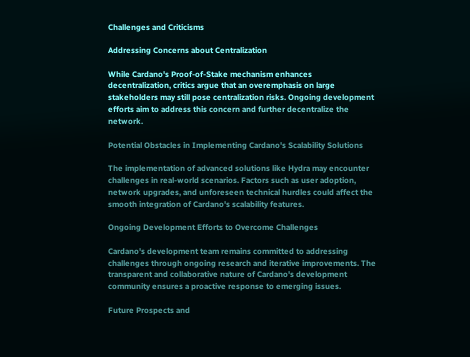Challenges and Criticisms

Addressing Concerns about Centralization

While Cardano's Proof-of-Stake mechanism enhances decentralization, critics argue that an overemphasis on large stakeholders may still pose centralization risks. Ongoing development efforts aim to address this concern and further decentralize the network.

Potential Obstacles in Implementing Cardano's Scalability Solutions

The implementation of advanced solutions like Hydra may encounter challenges in real-world scenarios. Factors such as user adoption, network upgrades, and unforeseen technical hurdles could affect the smooth integration of Cardano's scalability features.

Ongoing Development Efforts to Overcome Challenges

Cardano's development team remains committed to addressing challenges through ongoing research and iterative improvements. The transparent and collaborative nature of Cardano's development community ensures a proactive response to emerging issues.

Future Prospects and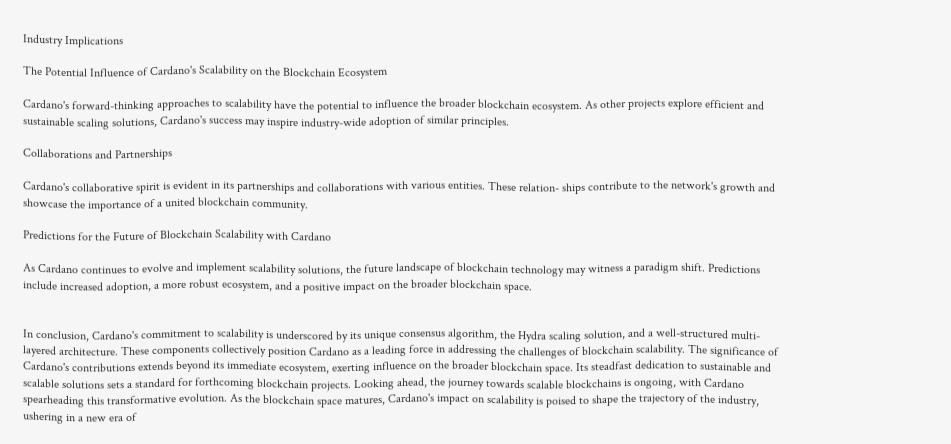Industry Implications

The Potential Influence of Cardano's Scalability on the Blockchain Ecosystem

Cardano's forward-thinking approaches to scalability have the potential to influence the broader blockchain ecosystem. As other projects explore efficient and sustainable scaling solutions, Cardano's success may inspire industry-wide adoption of similar principles.

Collaborations and Partnerships

Cardano's collaborative spirit is evident in its partnerships and collaborations with various entities. These relation- ships contribute to the network's growth and showcase the importance of a united blockchain community.

Predictions for the Future of Blockchain Scalability with Cardano

As Cardano continues to evolve and implement scalability solutions, the future landscape of blockchain technology may witness a paradigm shift. Predictions include increased adoption, a more robust ecosystem, and a positive impact on the broader blockchain space.


In conclusion, Cardano's commitment to scalability is underscored by its unique consensus algorithm, the Hydra scaling solution, and a well-structured multi-layered architecture. These components collectively position Cardano as a leading force in addressing the challenges of blockchain scalability. The significance of Cardano's contributions extends beyond its immediate ecosystem, exerting influence on the broader blockchain space. Its steadfast dedication to sustainable and scalable solutions sets a standard for forthcoming blockchain projects. Looking ahead, the journey towards scalable blockchains is ongoing, with Cardano spearheading this transformative evolution. As the blockchain space matures, Cardano's impact on scalability is poised to shape the trajectory of the industry, ushering in a new era of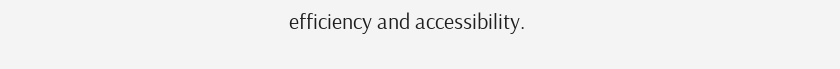efficiency and accessibility.